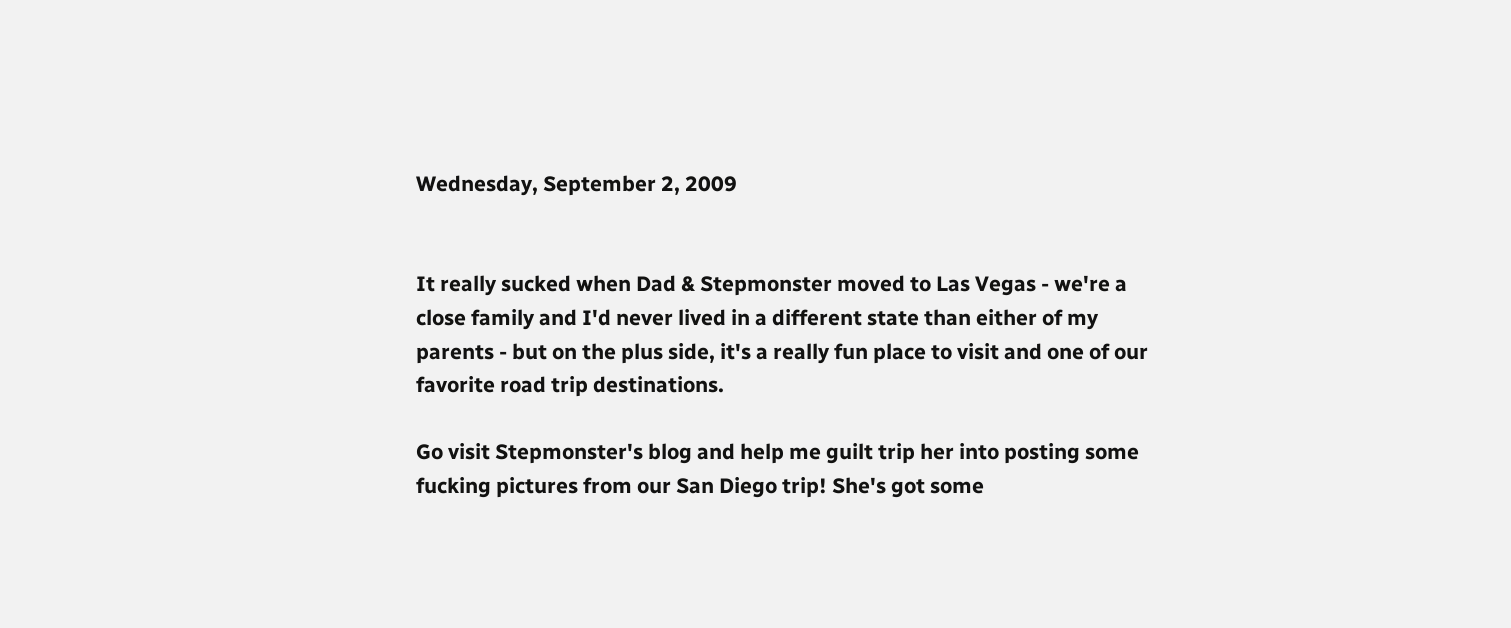Wednesday, September 2, 2009


It really sucked when Dad & Stepmonster moved to Las Vegas - we're a close family and I'd never lived in a different state than either of my parents - but on the plus side, it's a really fun place to visit and one of our favorite road trip destinations.

Go visit Stepmonster's blog and help me guilt trip her into posting some fucking pictures from our San Diego trip! She's got some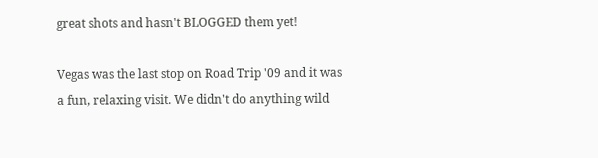great shots and hasn't BLOGGED them yet!

Vegas was the last stop on Road Trip '09 and it was a fun, relaxing visit. We didn't do anything wild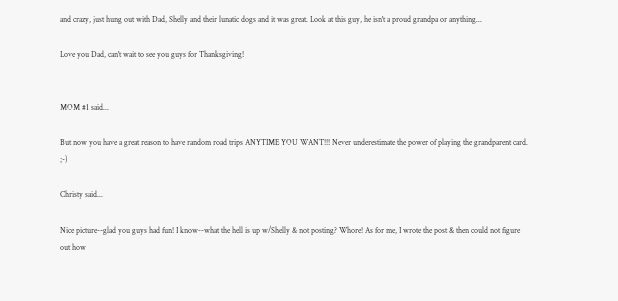and crazy, just hung out with Dad, Shelly and their lunatic dogs and it was great. Look at this guy, he isn't a proud grandpa or anything...

Love you Dad, can't wait to see you guys for Thanksgiving!


MOM #1 said...

But now you have a great reason to have random road trips ANYTIME YOU WANT!!! Never underestimate the power of playing the grandparent card. ;-)

Christy said...

Nice picture--glad you guys had fun! I know--what the hell is up w/Shelly & not posting? Whore! As for me, I wrote the post & then could not figure out how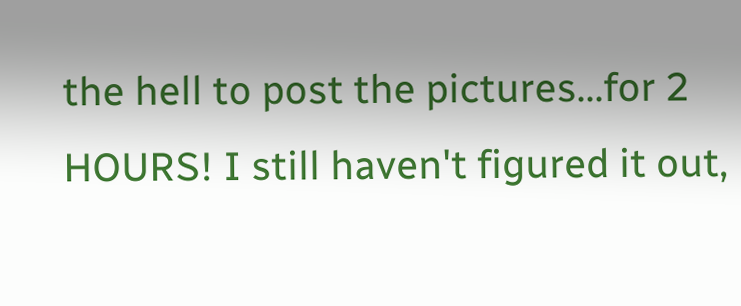the hell to post the pictures...for 2 HOURS! I still haven't figured it out,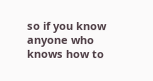so if you know anyone who knows how to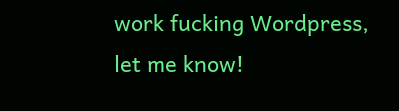work fucking Wordpress, let me know!